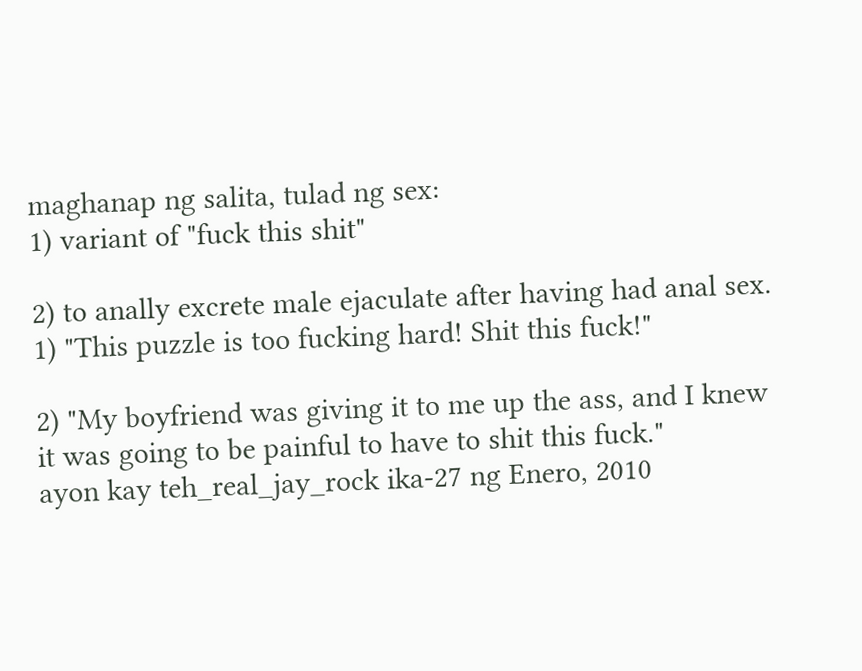maghanap ng salita, tulad ng sex:
1) variant of "fuck this shit"

2) to anally excrete male ejaculate after having had anal sex.
1) "This puzzle is too fucking hard! Shit this fuck!"

2) "My boyfriend was giving it to me up the ass, and I knew it was going to be painful to have to shit this fuck."
ayon kay teh_real_jay_rock ika-27 ng Enero, 2010